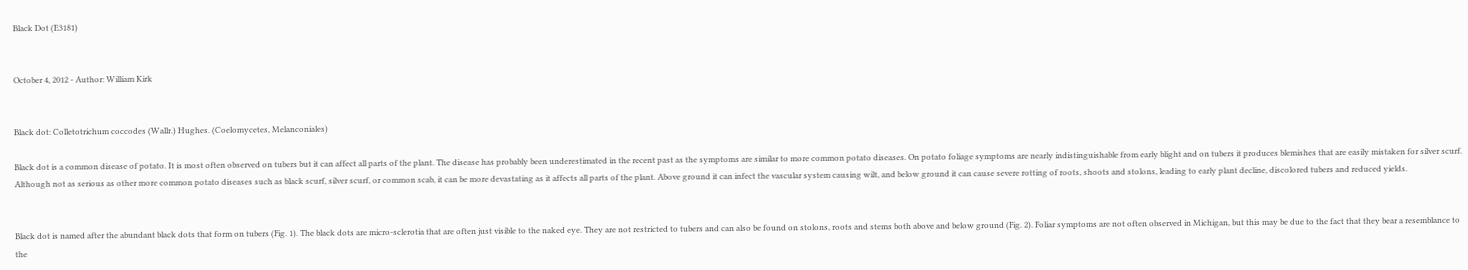Black Dot (E3181)


October 4, 2012 - Author: William Kirk


Black dot: Colletotrichum coccodes (Wallr.) Hughes. (Coelomycetes, Melanconiales)

Black dot is a common disease of potato. It is most often observed on tubers but it can affect all parts of the plant. The disease has probably been underestimated in the recent past as the symptoms are similar to more common potato diseases. On potato foliage symptoms are nearly indistinguishable from early blight and on tubers it produces blemishes that are easily mistaken for silver scurf. Although not as serious as other more common potato diseases such as black scurf, silver scurf, or common scab, it can be more devastating as it affects all parts of the plant. Above ground it can infect the vascular system causing wilt, and below ground it can cause severe rotting of roots, shoots and stolons, leading to early plant decline, discolored tubers and reduced yields.


Black dot is named after the abundant black dots that form on tubers (Fig. 1). The black dots are micro-sclerotia that are often just visible to the naked eye. They are not restricted to tubers and can also be found on stolons, roots and stems both above and below ground (Fig. 2). Foliar symptoms are not often observed in Michigan, but this may be due to the fact that they bear a resemblance to the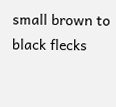small brown to black flecks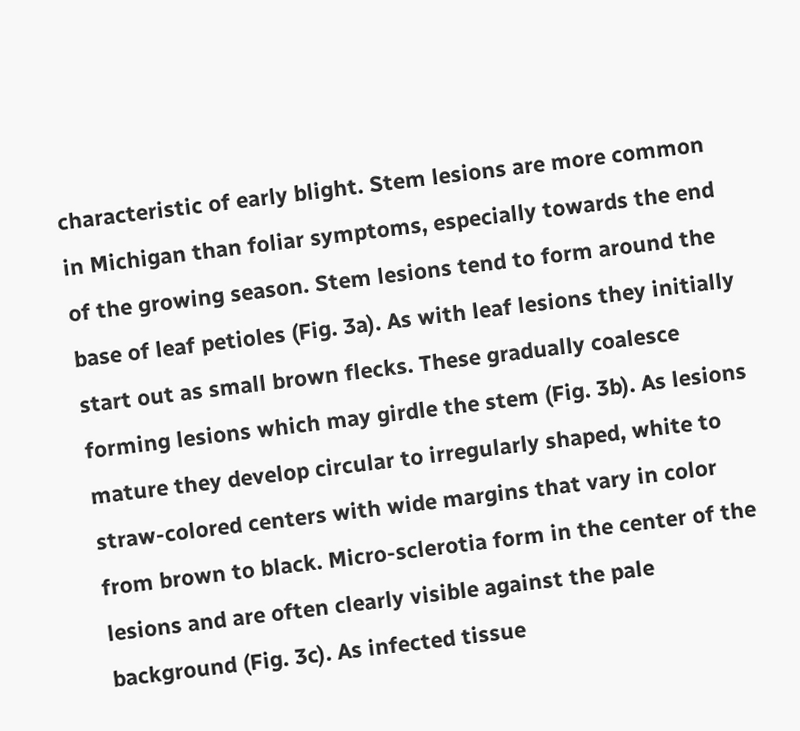characteristic of early blight. Stem lesions are more common in Michigan than foliar symptoms, especially towards the end of the growing season. Stem lesions tend to form around the base of leaf petioles (Fig. 3a). As with leaf lesions they initially start out as small brown flecks. These gradually coalesce forming lesions which may girdle the stem (Fig. 3b). As lesions mature they develop circular to irregularly shaped, white to straw-colored centers with wide margins that vary in color from brown to black. Micro-sclerotia form in the center of the lesions and are often clearly visible against the pale background (Fig. 3c). As infected tissue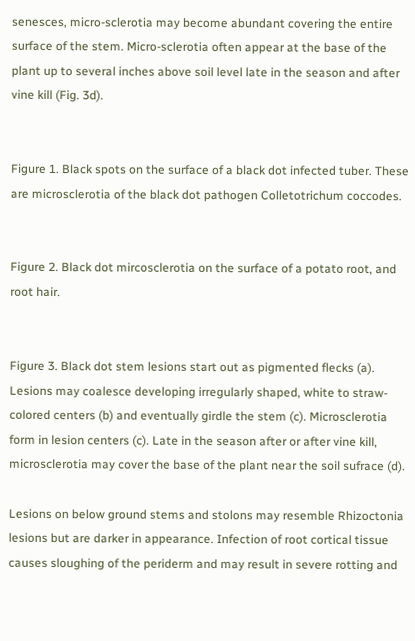senesces, micro-sclerotia may become abundant covering the entire surface of the stem. Micro-sclerotia often appear at the base of the plant up to several inches above soil level late in the season and after vine kill (Fig. 3d).


Figure 1. Black spots on the surface of a black dot infected tuber. These are microsclerotia of the black dot pathogen Colletotrichum coccodes.


Figure 2. Black dot mircosclerotia on the surface of a potato root, and root hair.


Figure 3. Black dot stem lesions start out as pigmented flecks (a). Lesions may coalesce developing irregularly shaped, white to straw-colored centers (b) and eventually girdle the stem (c). Microsclerotia form in lesion centers (c). Late in the season after or after vine kill, microsclerotia may cover the base of the plant near the soil sufrace (d).

Lesions on below ground stems and stolons may resemble Rhizoctonia lesions but are darker in appearance. Infection of root cortical tissue causes sloughing of the periderm and may result in severe rotting and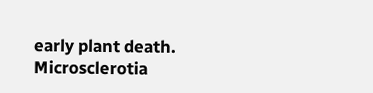early plant death. Microsclerotia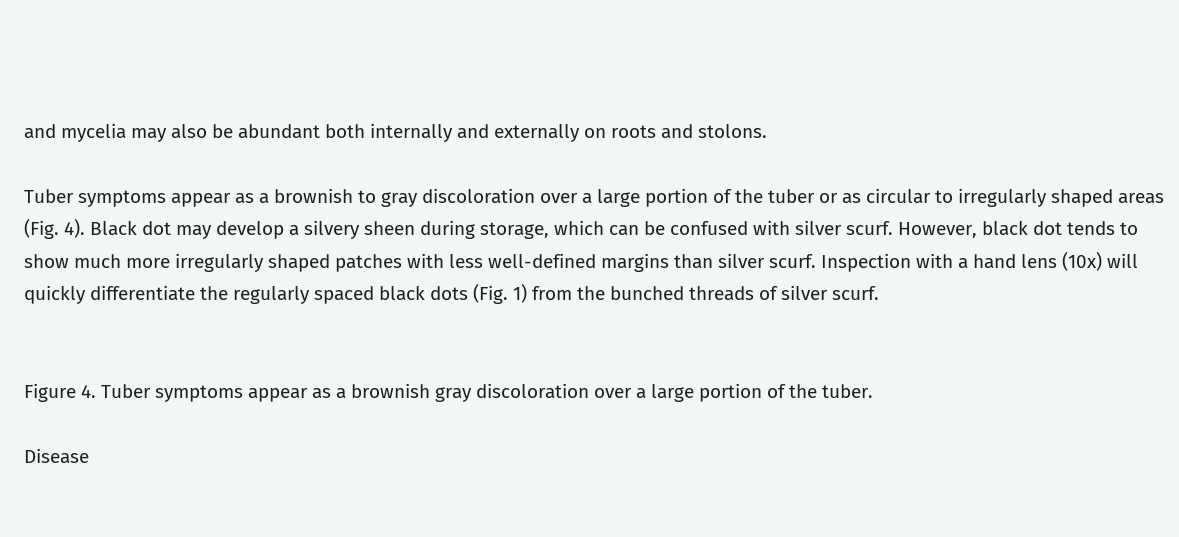and mycelia may also be abundant both internally and externally on roots and stolons.

Tuber symptoms appear as a brownish to gray discoloration over a large portion of the tuber or as circular to irregularly shaped areas (Fig. 4). Black dot may develop a silvery sheen during storage, which can be confused with silver scurf. However, black dot tends to show much more irregularly shaped patches with less well-defined margins than silver scurf. Inspection with a hand lens (10x) will quickly differentiate the regularly spaced black dots (Fig. 1) from the bunched threads of silver scurf.


Figure 4. Tuber symptoms appear as a brownish gray discoloration over a large portion of the tuber.

Disease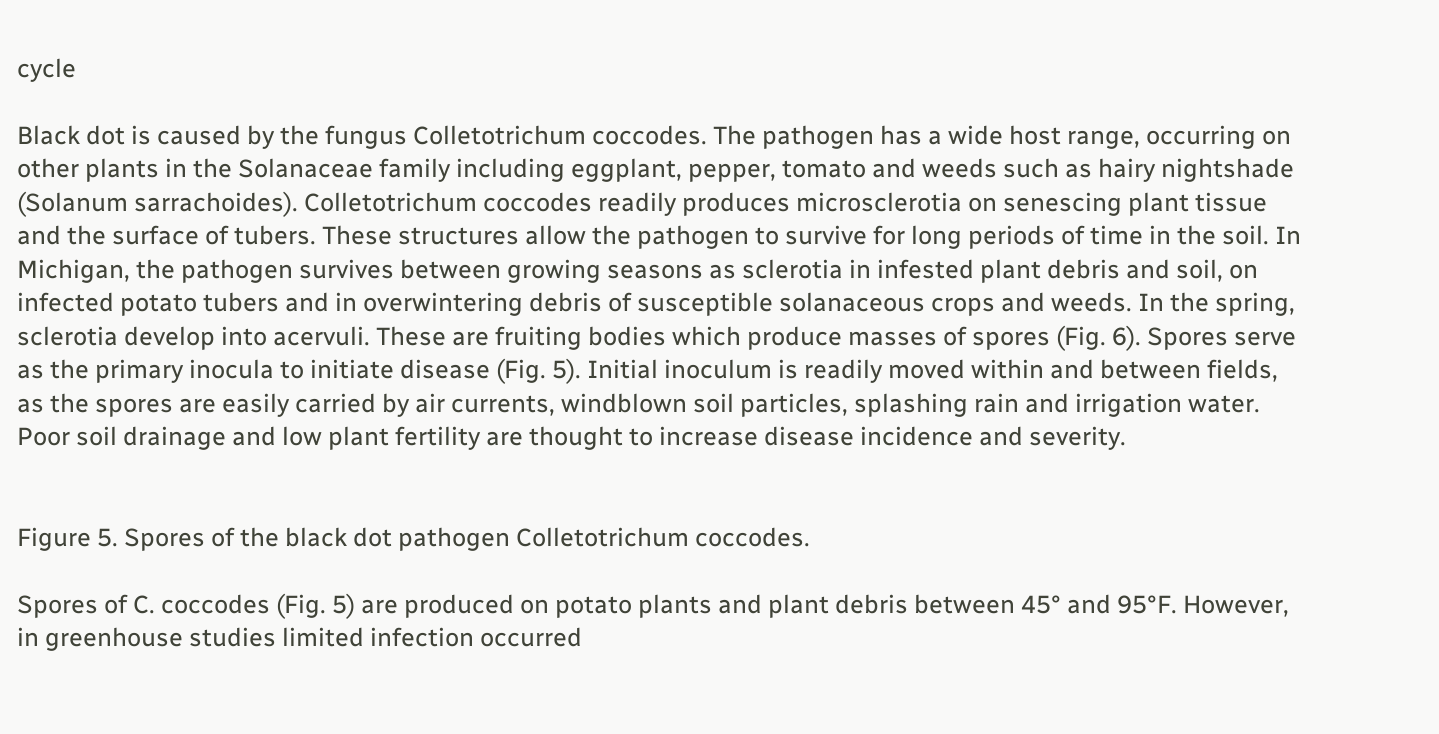cycle

Black dot is caused by the fungus Colletotrichum coccodes. The pathogen has a wide host range, occurring on other plants in the Solanaceae family including eggplant, pepper, tomato and weeds such as hairy nightshade (Solanum sarrachoides). Colletotrichum coccodes readily produces microsclerotia on senescing plant tissue and the surface of tubers. These structures allow the pathogen to survive for long periods of time in the soil. In Michigan, the pathogen survives between growing seasons as sclerotia in infested plant debris and soil, on infected potato tubers and in overwintering debris of susceptible solanaceous crops and weeds. In the spring, sclerotia develop into acervuli. These are fruiting bodies which produce masses of spores (Fig. 6). Spores serve as the primary inocula to initiate disease (Fig. 5). Initial inoculum is readily moved within and between fields, as the spores are easily carried by air currents, windblown soil particles, splashing rain and irrigation water. Poor soil drainage and low plant fertility are thought to increase disease incidence and severity.


Figure 5. Spores of the black dot pathogen Colletotrichum coccodes.

Spores of C. coccodes (Fig. 5) are produced on potato plants and plant debris between 45° and 95°F. However, in greenhouse studies limited infection occurred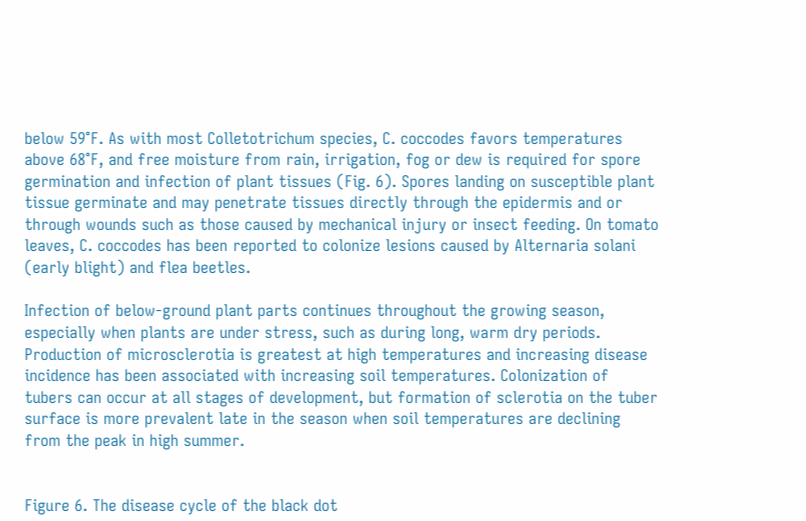below 59°F. As with most Colletotrichum species, C. coccodes favors temperatures above 68°F, and free moisture from rain, irrigation, fog or dew is required for spore germination and infection of plant tissues (Fig. 6). Spores landing on susceptible plant tissue germinate and may penetrate tissues directly through the epidermis and or through wounds such as those caused by mechanical injury or insect feeding. On tomato leaves, C. coccodes has been reported to colonize lesions caused by Alternaria solani (early blight) and flea beetles.

Infection of below-ground plant parts continues throughout the growing season, especially when plants are under stress, such as during long, warm dry periods. Production of microsclerotia is greatest at high temperatures and increasing disease incidence has been associated with increasing soil temperatures. Colonization of tubers can occur at all stages of development, but formation of sclerotia on the tuber surface is more prevalent late in the season when soil temperatures are declining from the peak in high summer.


Figure 6. The disease cycle of the black dot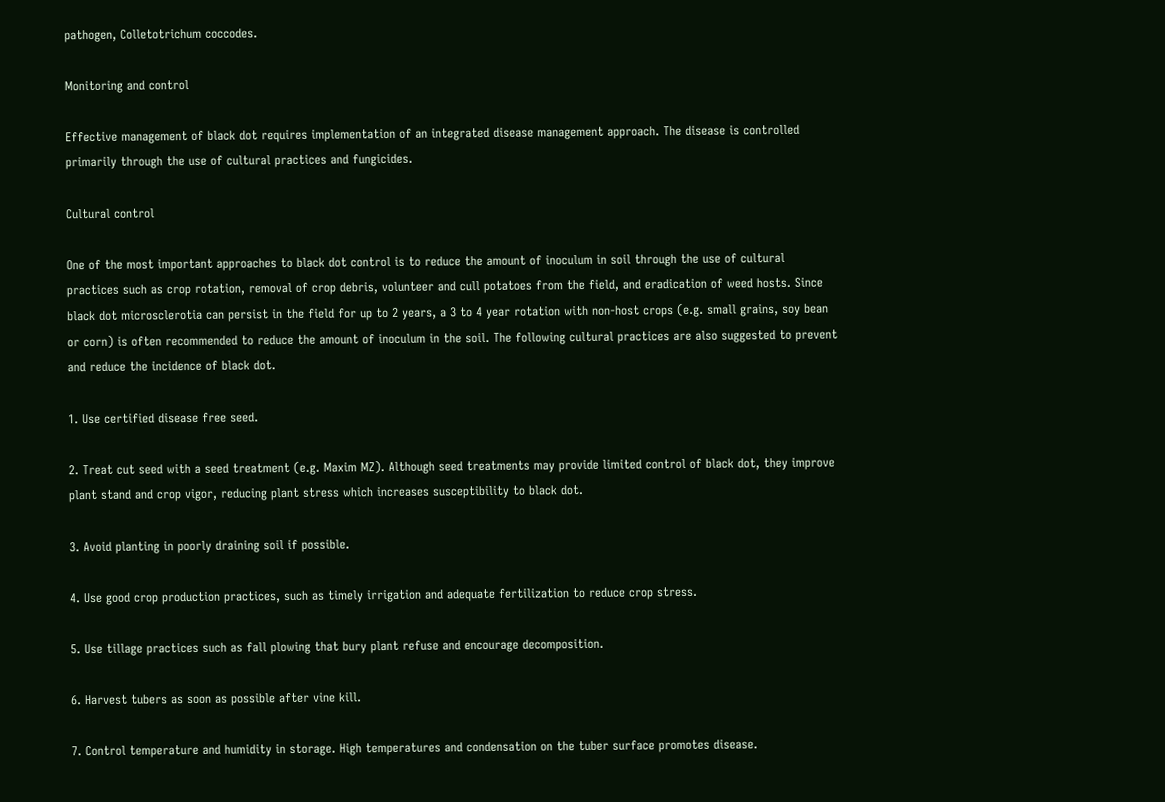pathogen, Colletotrichum coccodes.

Monitoring and control

Effective management of black dot requires implementation of an integrated disease management approach. The disease is controlled primarily through the use of cultural practices and fungicides.

Cultural control

One of the most important approaches to black dot control is to reduce the amount of inoculum in soil through the use of cultural practices such as crop rotation, removal of crop debris, volunteer and cull potatoes from the field, and eradication of weed hosts. Since black dot microsclerotia can persist in the field for up to 2 years, a 3 to 4 year rotation with non-host crops (e.g. small grains, soy bean or corn) is often recommended to reduce the amount of inoculum in the soil. The following cultural practices are also suggested to prevent and reduce the incidence of black dot.

1. Use certified disease free seed.

2. Treat cut seed with a seed treatment (e.g. Maxim MZ). Although seed treatments may provide limited control of black dot, they improve plant stand and crop vigor, reducing plant stress which increases susceptibility to black dot.

3. Avoid planting in poorly draining soil if possible.

4. Use good crop production practices, such as timely irrigation and adequate fertilization to reduce crop stress.

5. Use tillage practices such as fall plowing that bury plant refuse and encourage decomposition.

6. Harvest tubers as soon as possible after vine kill.

7. Control temperature and humidity in storage. High temperatures and condensation on the tuber surface promotes disease.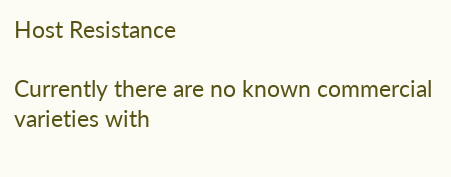Host Resistance

Currently there are no known commercial varieties with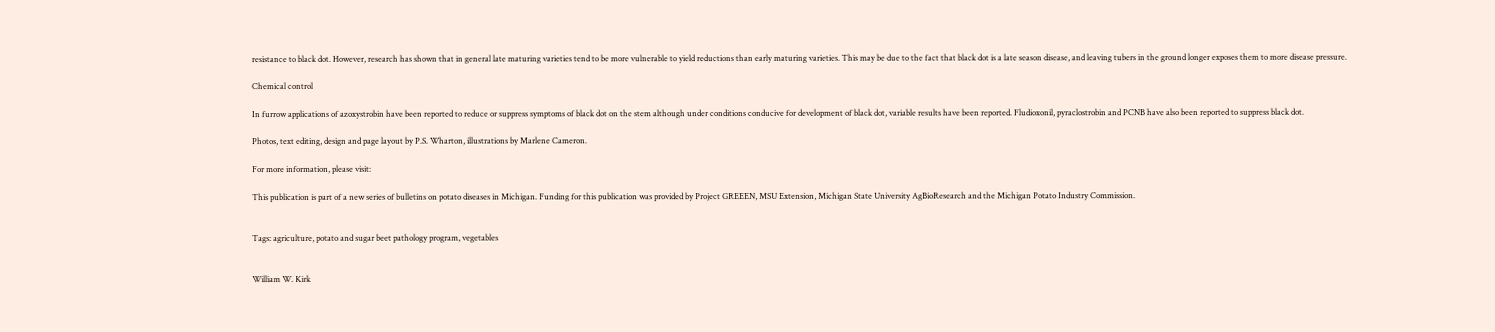resistance to black dot. However, research has shown that in general late maturing varieties tend to be more vulnerable to yield reductions than early maturing varieties. This may be due to the fact that black dot is a late season disease, and leaving tubers in the ground longer exposes them to more disease pressure.

Chemical control

In furrow applications of azoxystrobin have been reported to reduce or suppress symptoms of black dot on the stem although under conditions conducive for development of black dot, variable results have been reported. Fludioxonil, pyraclostrobin and PCNB have also been reported to suppress black dot.

Photos, text editing, design and page layout by P.S. Wharton, illustrations by Marlene Cameron.

For more information, please visit:

This publication is part of a new series of bulletins on potato diseases in Michigan. Funding for this publication was provided by Project GREEEN, MSU Extension, Michigan State University AgBioResearch and the Michigan Potato Industry Commission.


Tags: agriculture, potato and sugar beet pathology program, vegetables


William W. Kirk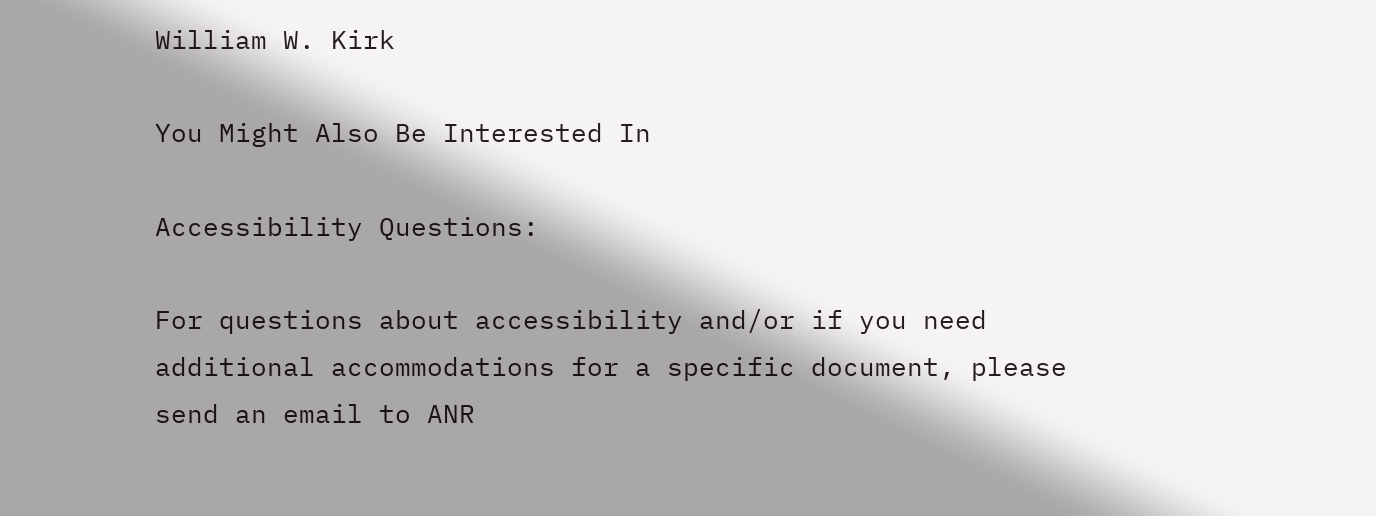William W. Kirk

You Might Also Be Interested In

Accessibility Questions:

For questions about accessibility and/or if you need additional accommodations for a specific document, please send an email to ANR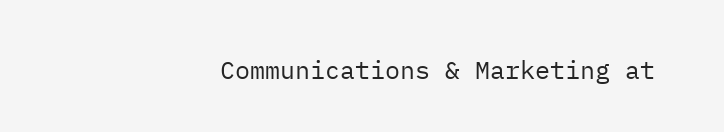Communications & Marketing at